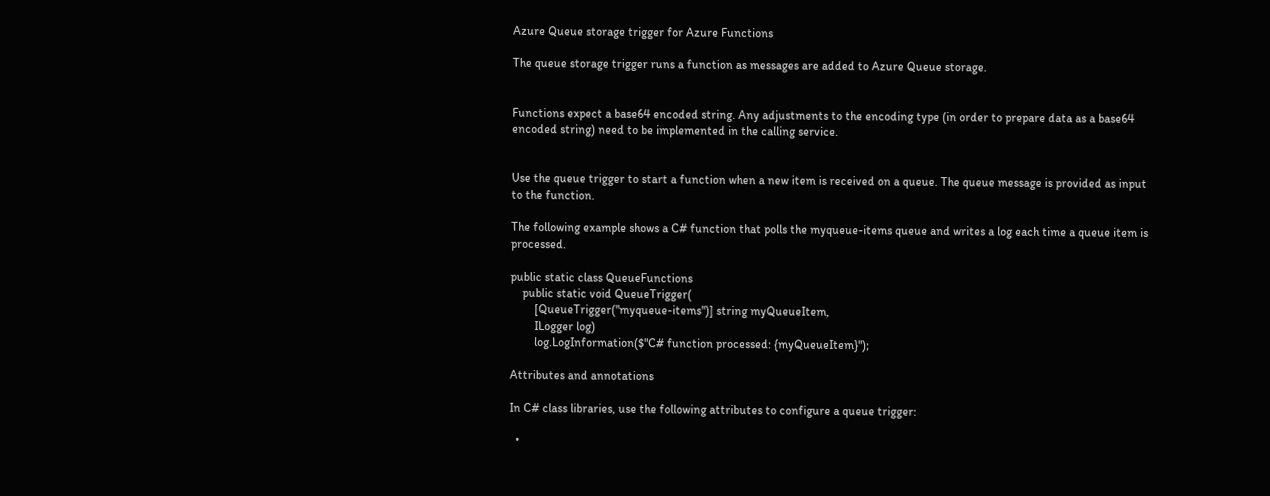Azure Queue storage trigger for Azure Functions

The queue storage trigger runs a function as messages are added to Azure Queue storage.


Functions expect a base64 encoded string. Any adjustments to the encoding type (in order to prepare data as a base64 encoded string) need to be implemented in the calling service.


Use the queue trigger to start a function when a new item is received on a queue. The queue message is provided as input to the function.

The following example shows a C# function that polls the myqueue-items queue and writes a log each time a queue item is processed.

public static class QueueFunctions
    public static void QueueTrigger(
        [QueueTrigger("myqueue-items")] string myQueueItem,
        ILogger log)
        log.LogInformation($"C# function processed: {myQueueItem}");

Attributes and annotations

In C# class libraries, use the following attributes to configure a queue trigger:

  •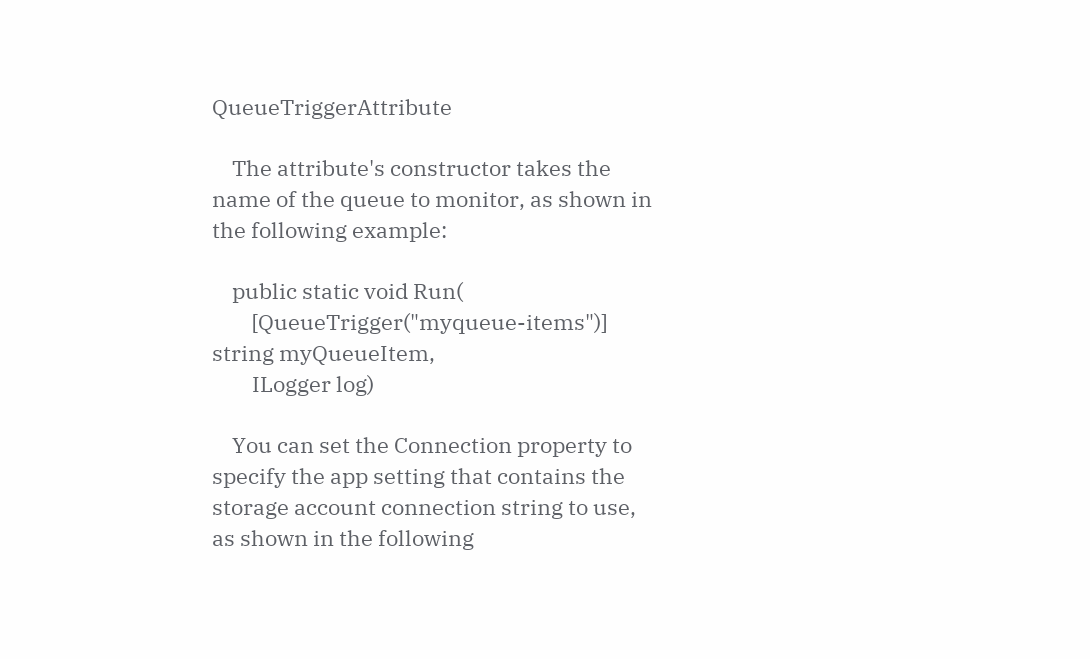QueueTriggerAttribute

    The attribute's constructor takes the name of the queue to monitor, as shown in the following example:

    public static void Run(
        [QueueTrigger("myqueue-items")] string myQueueItem,
        ILogger log)

    You can set the Connection property to specify the app setting that contains the storage account connection string to use, as shown in the following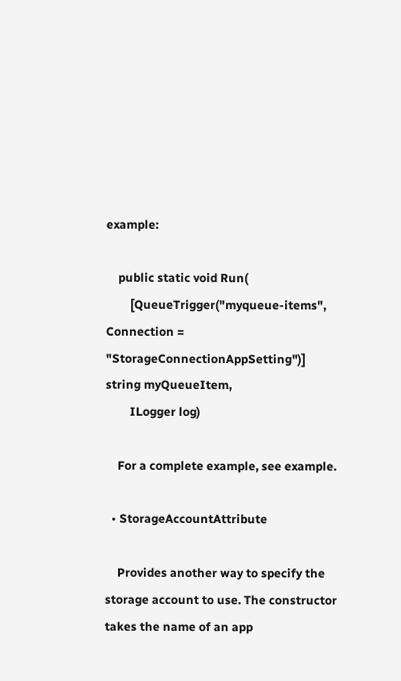example:

    public static void Run(
        [QueueTrigger("myqueue-items", Connection = "StorageConnectionAppSetting")] string myQueueItem,
        ILogger log)

    For a complete example, see example.

  • StorageAccountAttribute

    Provides another way to specify the storage account to use. The constructor takes the name of an app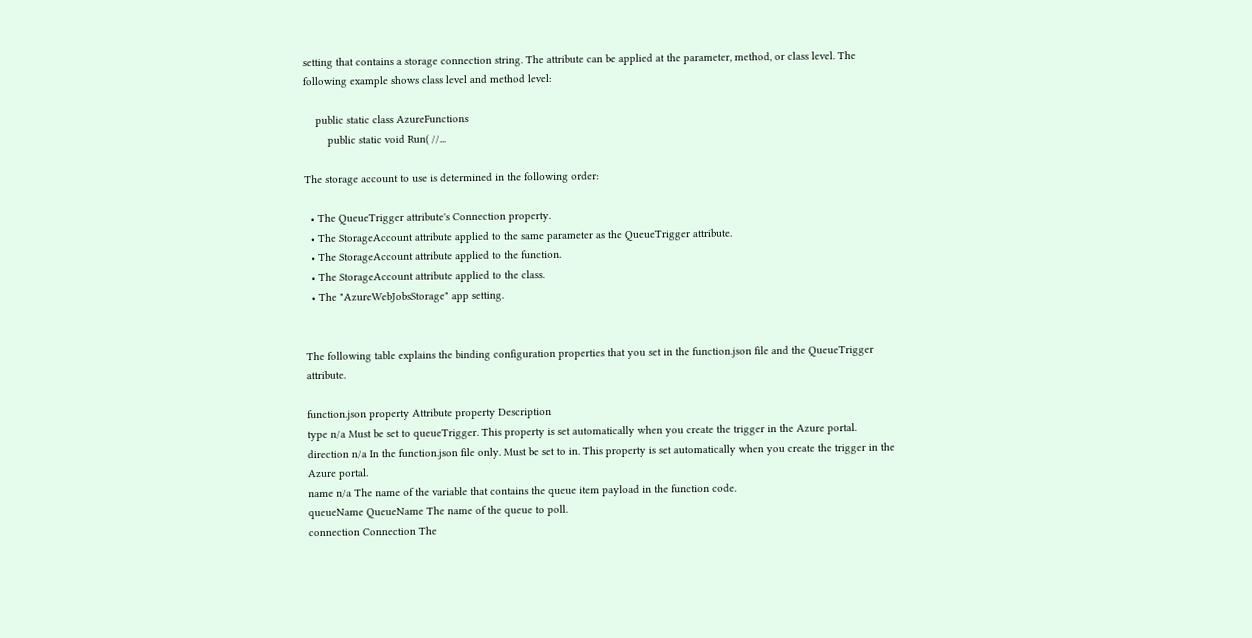setting that contains a storage connection string. The attribute can be applied at the parameter, method, or class level. The following example shows class level and method level:

    public static class AzureFunctions
        public static void Run( //...

The storage account to use is determined in the following order:

  • The QueueTrigger attribute's Connection property.
  • The StorageAccount attribute applied to the same parameter as the QueueTrigger attribute.
  • The StorageAccount attribute applied to the function.
  • The StorageAccount attribute applied to the class.
  • The "AzureWebJobsStorage" app setting.


The following table explains the binding configuration properties that you set in the function.json file and the QueueTrigger attribute.

function.json property Attribute property Description
type n/a Must be set to queueTrigger. This property is set automatically when you create the trigger in the Azure portal.
direction n/a In the function.json file only. Must be set to in. This property is set automatically when you create the trigger in the Azure portal.
name n/a The name of the variable that contains the queue item payload in the function code.
queueName QueueName The name of the queue to poll.
connection Connection The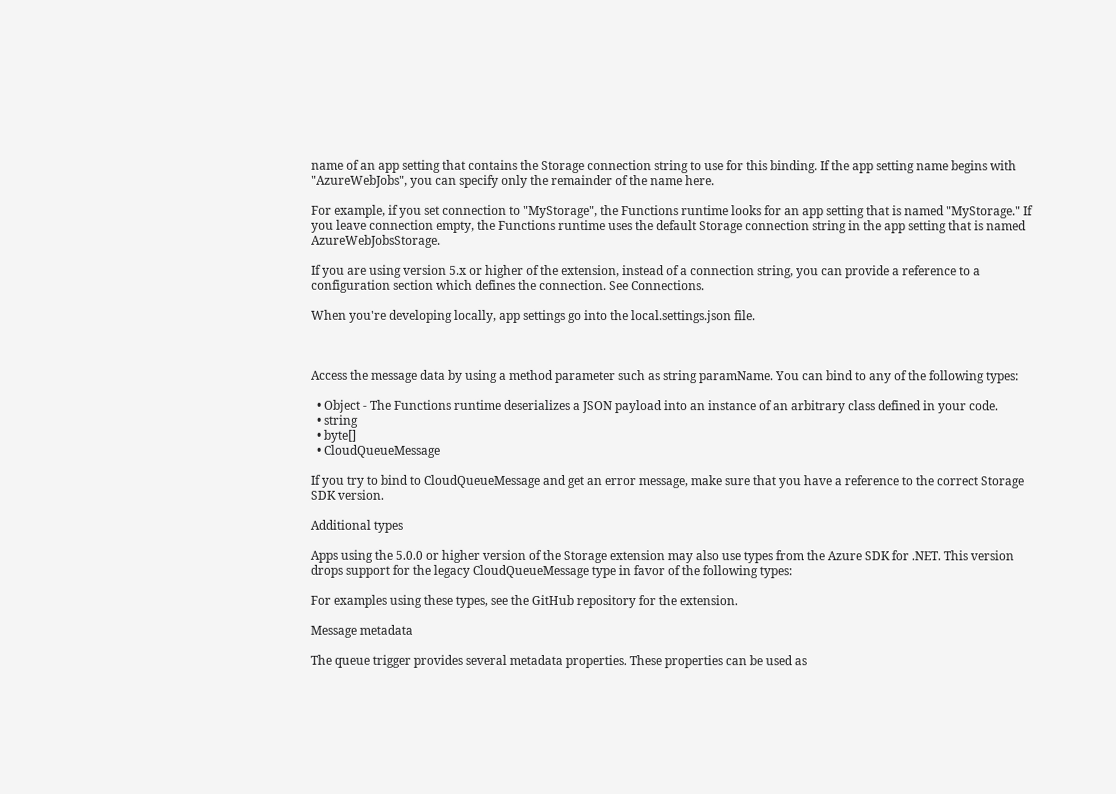name of an app setting that contains the Storage connection string to use for this binding. If the app setting name begins with "AzureWebJobs", you can specify only the remainder of the name here.

For example, if you set connection to "MyStorage", the Functions runtime looks for an app setting that is named "MyStorage." If you leave connection empty, the Functions runtime uses the default Storage connection string in the app setting that is named AzureWebJobsStorage.

If you are using version 5.x or higher of the extension, instead of a connection string, you can provide a reference to a configuration section which defines the connection. See Connections.

When you're developing locally, app settings go into the local.settings.json file.



Access the message data by using a method parameter such as string paramName. You can bind to any of the following types:

  • Object - The Functions runtime deserializes a JSON payload into an instance of an arbitrary class defined in your code.
  • string
  • byte[]
  • CloudQueueMessage

If you try to bind to CloudQueueMessage and get an error message, make sure that you have a reference to the correct Storage SDK version.

Additional types

Apps using the 5.0.0 or higher version of the Storage extension may also use types from the Azure SDK for .NET. This version drops support for the legacy CloudQueueMessage type in favor of the following types:

For examples using these types, see the GitHub repository for the extension.

Message metadata

The queue trigger provides several metadata properties. These properties can be used as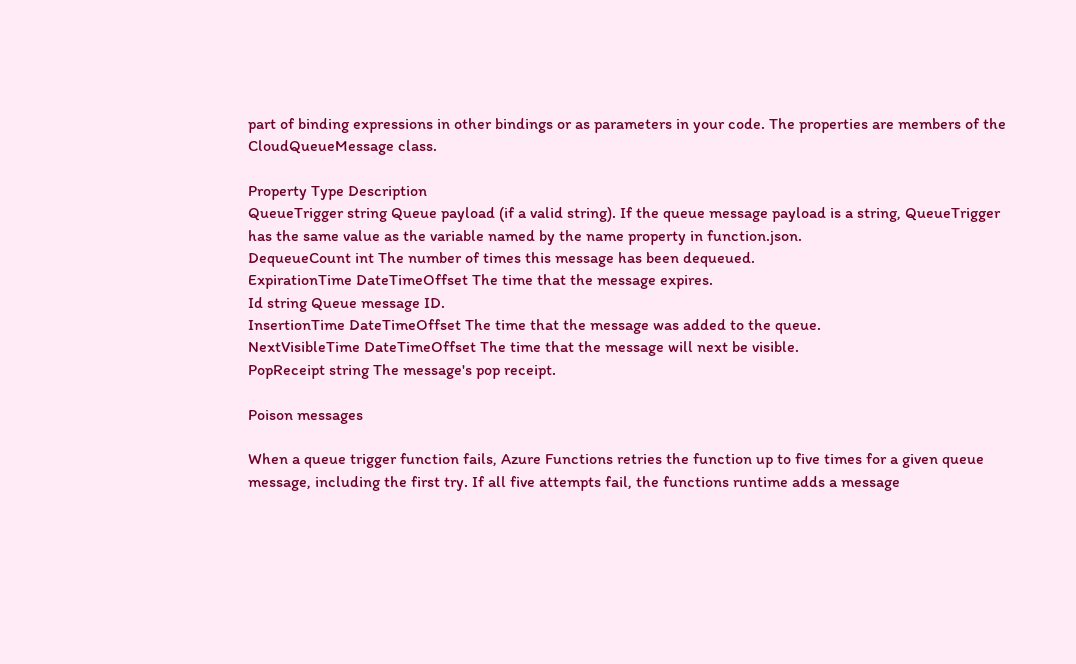part of binding expressions in other bindings or as parameters in your code. The properties are members of the CloudQueueMessage class.

Property Type Description
QueueTrigger string Queue payload (if a valid string). If the queue message payload is a string, QueueTrigger has the same value as the variable named by the name property in function.json.
DequeueCount int The number of times this message has been dequeued.
ExpirationTime DateTimeOffset The time that the message expires.
Id string Queue message ID.
InsertionTime DateTimeOffset The time that the message was added to the queue.
NextVisibleTime DateTimeOffset The time that the message will next be visible.
PopReceipt string The message's pop receipt.

Poison messages

When a queue trigger function fails, Azure Functions retries the function up to five times for a given queue message, including the first try. If all five attempts fail, the functions runtime adds a message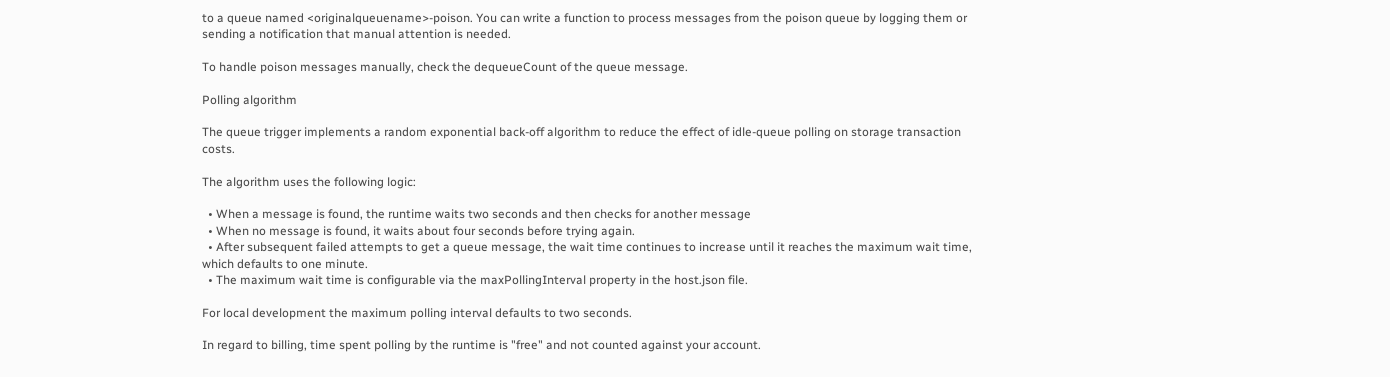to a queue named <originalqueuename>-poison. You can write a function to process messages from the poison queue by logging them or sending a notification that manual attention is needed.

To handle poison messages manually, check the dequeueCount of the queue message.

Polling algorithm

The queue trigger implements a random exponential back-off algorithm to reduce the effect of idle-queue polling on storage transaction costs.

The algorithm uses the following logic:

  • When a message is found, the runtime waits two seconds and then checks for another message
  • When no message is found, it waits about four seconds before trying again.
  • After subsequent failed attempts to get a queue message, the wait time continues to increase until it reaches the maximum wait time, which defaults to one minute.
  • The maximum wait time is configurable via the maxPollingInterval property in the host.json file.

For local development the maximum polling interval defaults to two seconds.

In regard to billing, time spent polling by the runtime is "free" and not counted against your account.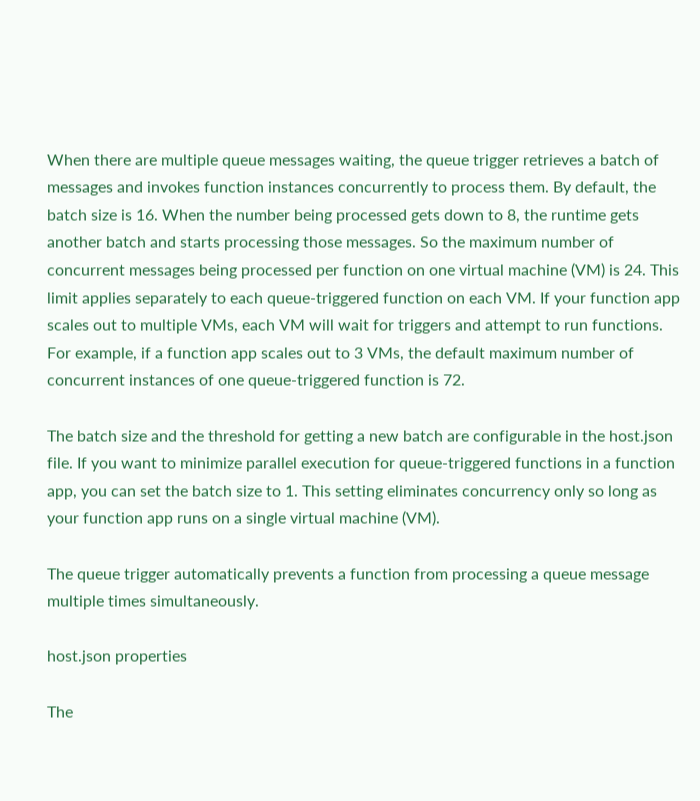When there are multiple queue messages waiting, the queue trigger retrieves a batch of messages and invokes function instances concurrently to process them. By default, the batch size is 16. When the number being processed gets down to 8, the runtime gets another batch and starts processing those messages. So the maximum number of concurrent messages being processed per function on one virtual machine (VM) is 24. This limit applies separately to each queue-triggered function on each VM. If your function app scales out to multiple VMs, each VM will wait for triggers and attempt to run functions. For example, if a function app scales out to 3 VMs, the default maximum number of concurrent instances of one queue-triggered function is 72.

The batch size and the threshold for getting a new batch are configurable in the host.json file. If you want to minimize parallel execution for queue-triggered functions in a function app, you can set the batch size to 1. This setting eliminates concurrency only so long as your function app runs on a single virtual machine (VM).

The queue trigger automatically prevents a function from processing a queue message multiple times simultaneously.

host.json properties

The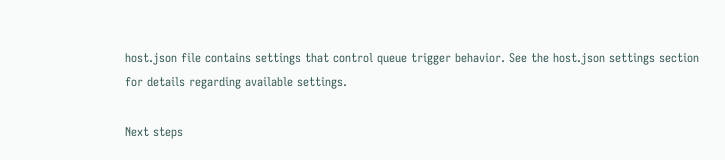host.json file contains settings that control queue trigger behavior. See the host.json settings section for details regarding available settings.

Next steps